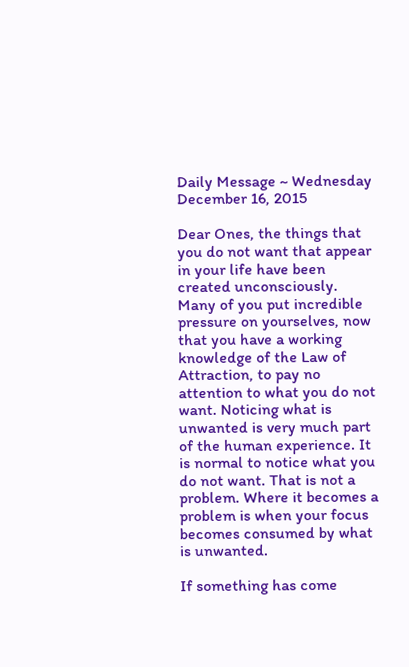Daily Message ~ Wednesday December 16, 2015

Dear Ones, the things that you do not want that appear in your life have been created unconsciously. Many of you put incredible pressure on yourselves, now that you have a working knowledge of the Law of Attraction, to pay no attention to what you do not want. Noticing what is unwanted is very much part of the human experience. It is normal to notice what you do not want. That is not a problem. Where it becomes a problem is when your focus becomes consumed by what is unwanted.

If something has come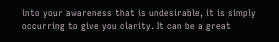into your awareness that is undesirable, it is simply occurring to give you clarity. It can be a great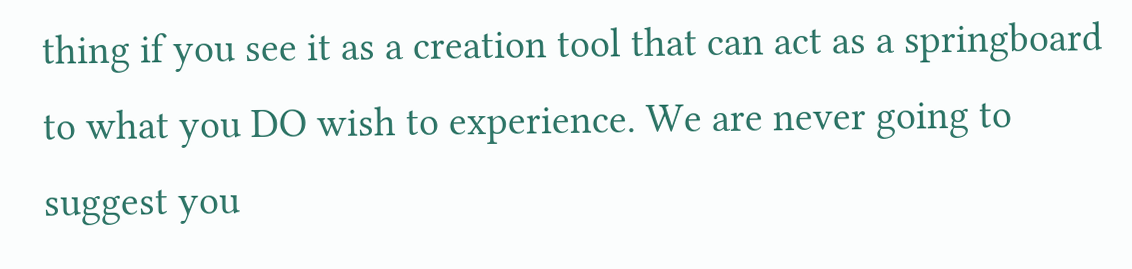thing if you see it as a creation tool that can act as a springboard to what you DO wish to experience. We are never going to suggest you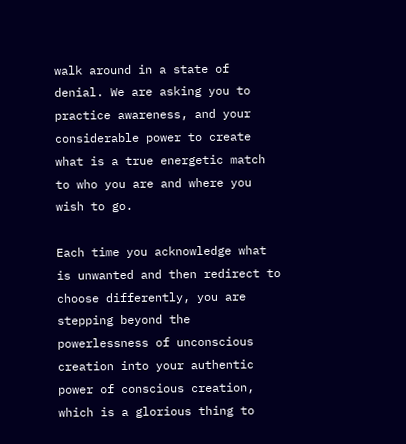walk around in a state of denial. We are asking you to practice awareness, and your considerable power to create what is a true energetic match to who you are and where you wish to go.

Each time you acknowledge what is unwanted and then redirect to choose differently, you are stepping beyond the powerlessness of unconscious creation into your authentic power of conscious creation, which is a glorious thing to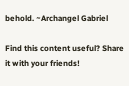behold. ~Archangel Gabriel

Find this content useful? Share it with your friends!